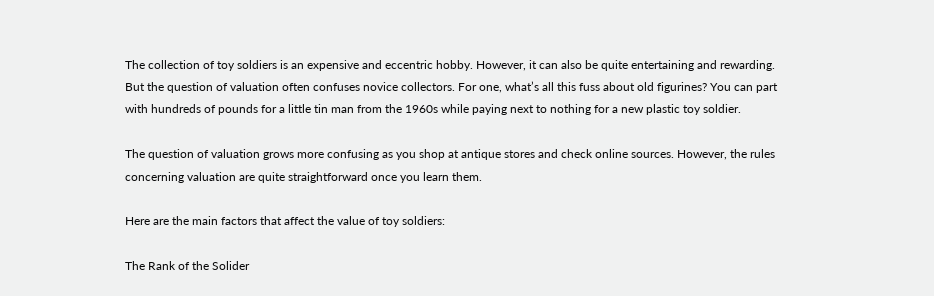The collection of toy soldiers is an expensive and eccentric hobby. However, it can also be quite entertaining and rewarding. But the question of valuation often confuses novice collectors. For one, what’s all this fuss about old figurines? You can part with hundreds of pounds for a little tin man from the 1960s while paying next to nothing for a new plastic toy soldier.

The question of valuation grows more confusing as you shop at antique stores and check online sources. However, the rules concerning valuation are quite straightforward once you learn them.

Here are the main factors that affect the value of toy soldiers:

The Rank of the Solider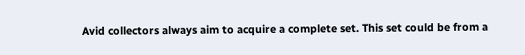Avid collectors always aim to acquire a complete set. This set could be from a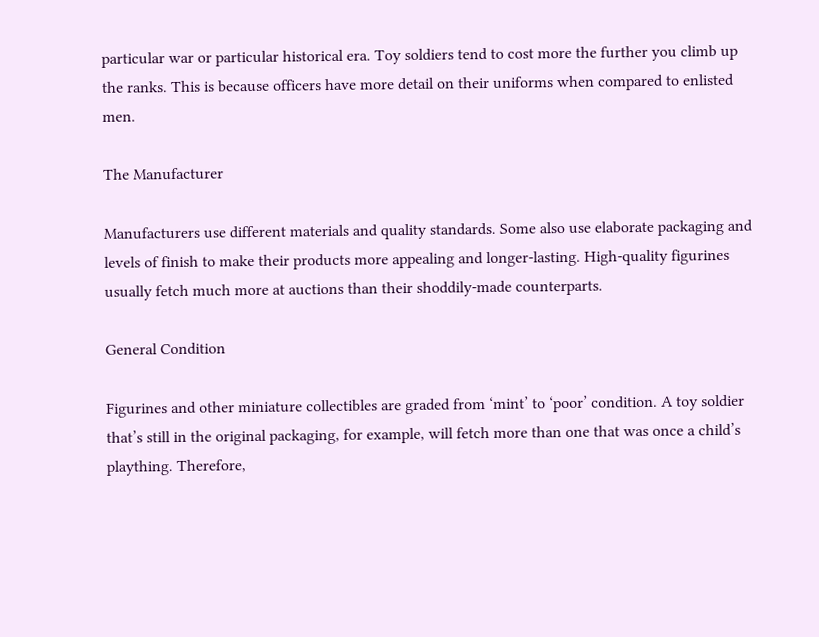particular war or particular historical era. Toy soldiers tend to cost more the further you climb up the ranks. This is because officers have more detail on their uniforms when compared to enlisted men.

The Manufacturer

Manufacturers use different materials and quality standards. Some also use elaborate packaging and levels of finish to make their products more appealing and longer-lasting. High-quality figurines usually fetch much more at auctions than their shoddily-made counterparts.

General Condition

Figurines and other miniature collectibles are graded from ‘mint’ to ‘poor’ condition. A toy soldier that’s still in the original packaging, for example, will fetch more than one that was once a child’s plaything. Therefore,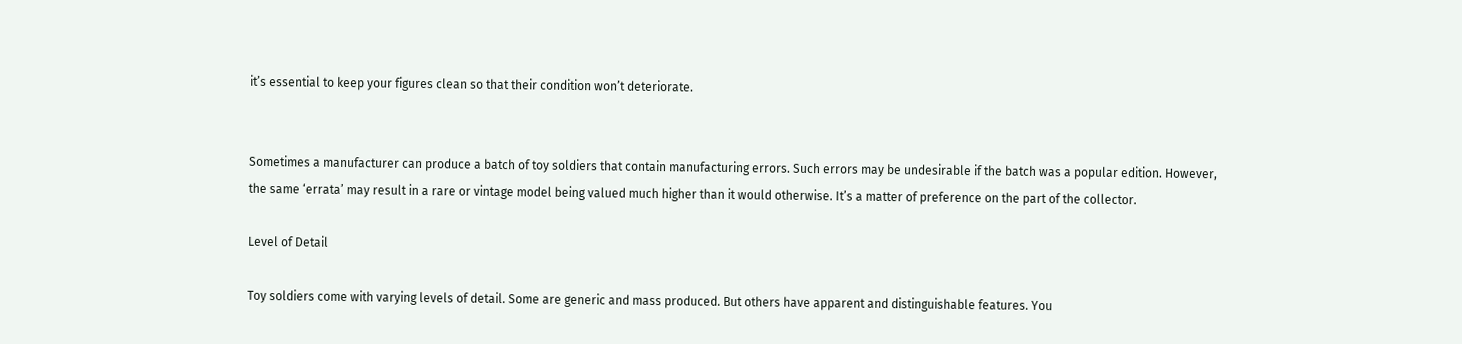it’s essential to keep your figures clean so that their condition won’t deteriorate.


Sometimes a manufacturer can produce a batch of toy soldiers that contain manufacturing errors. Such errors may be undesirable if the batch was a popular edition. However, the same ‘errata’ may result in a rare or vintage model being valued much higher than it would otherwise. It’s a matter of preference on the part of the collector.

Level of Detail

Toy soldiers come with varying levels of detail. Some are generic and mass produced. But others have apparent and distinguishable features. You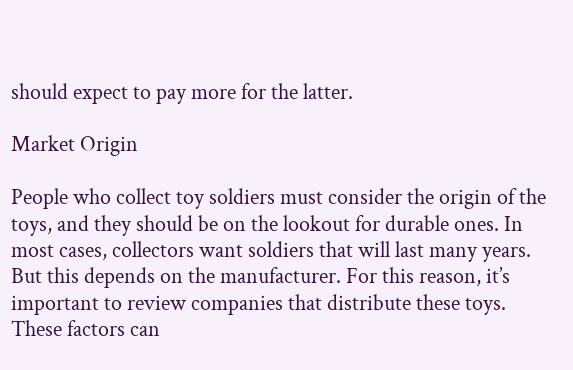should expect to pay more for the latter.

Market Origin

People who collect toy soldiers must consider the origin of the toys, and they should be on the lookout for durable ones. In most cases, collectors want soldiers that will last many years. But this depends on the manufacturer. For this reason, it’s important to review companies that distribute these toys. These factors can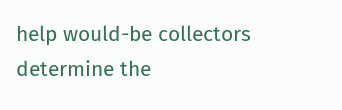help would-be collectors determine the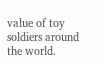value of toy soldiers around the world.